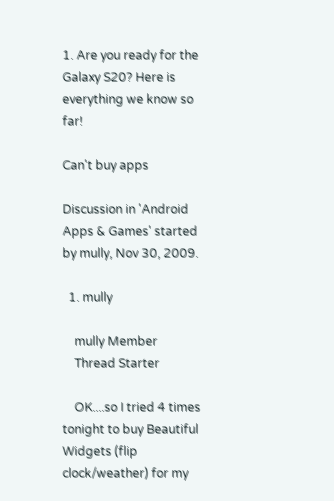1. Are you ready for the Galaxy S20? Here is everything we know so far!

Can't buy apps

Discussion in 'Android Apps & Games' started by mully, Nov 30, 2009.

  1. mully

    mully Member
    Thread Starter

    OK....so I tried 4 times tonight to buy Beautiful Widgets (flip clock/weather) for my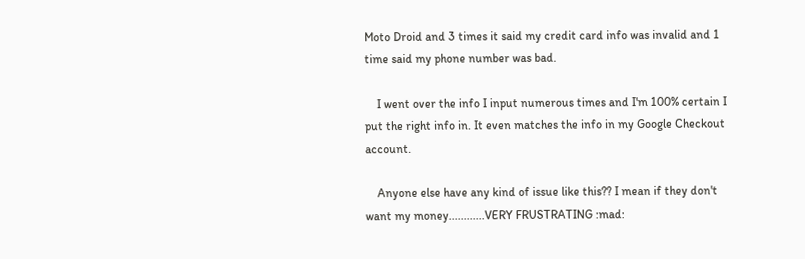Moto Droid and 3 times it said my credit card info was invalid and 1 time said my phone number was bad.

    I went over the info I input numerous times and I'm 100% certain I put the right info in. It even matches the info in my Google Checkout account.

    Anyone else have any kind of issue like this?? I mean if they don't want my money............VERY FRUSTRATING :mad: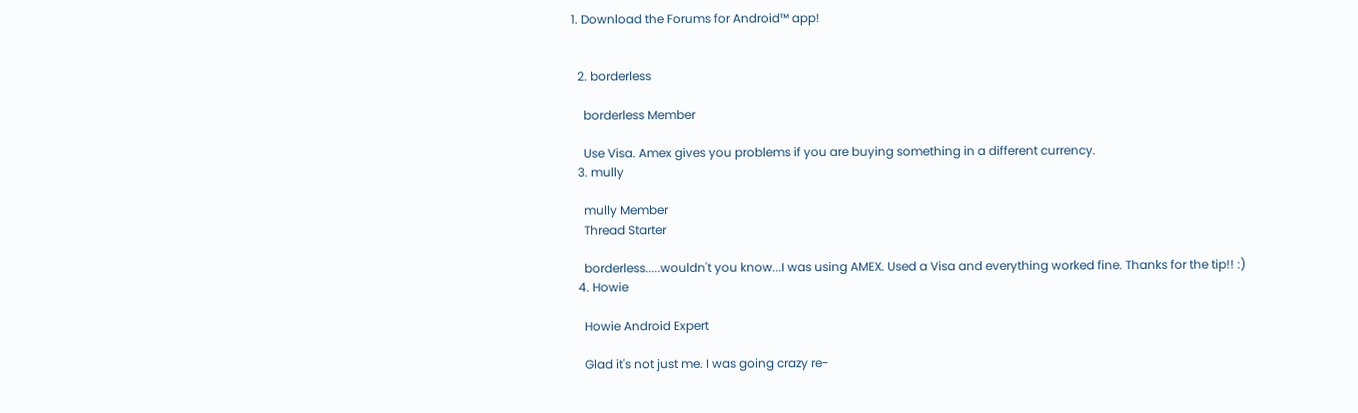1. Download the Forums for Android™ app!


  2. borderless

    borderless Member

    Use Visa. Amex gives you problems if you are buying something in a different currency.
  3. mully

    mully Member
    Thread Starter

    borderless.....wouldn't you know...I was using AMEX. Used a Visa and everything worked fine. Thanks for the tip!! :)
  4. Howie

    Howie Android Expert

    Glad it's not just me. I was going crazy re-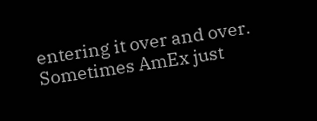entering it over and over. Sometimes AmEx just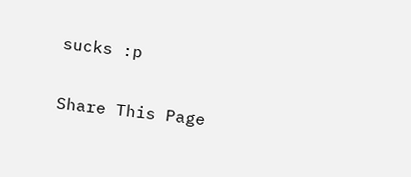sucks :p

Share This Page